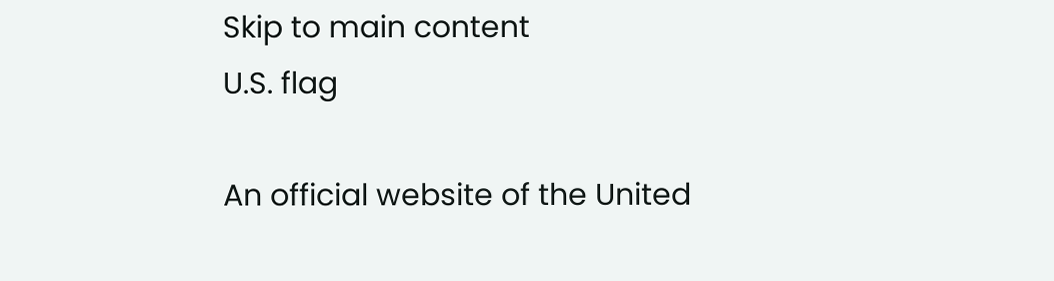Skip to main content
U.S. flag

An official website of the United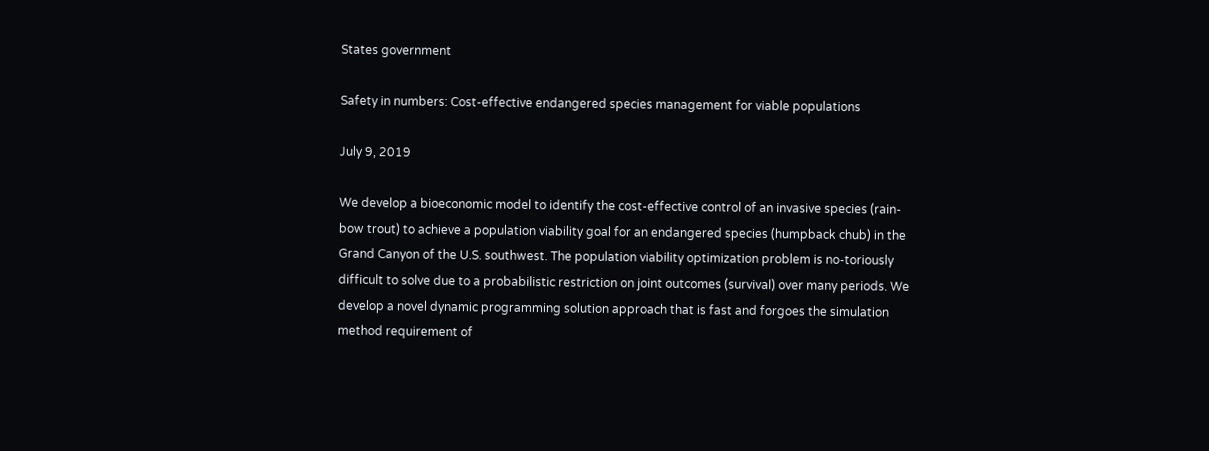States government

Safety in numbers: Cost-effective endangered species management for viable populations

July 9, 2019

We develop a bioeconomic model to identify the cost-effective control of an invasive species (rain-bow trout) to achieve a population viability goal for an endangered species (humpback chub) in the Grand Canyon of the U.S. southwest. The population viability optimization problem is no-toriously difficult to solve due to a probabilistic restriction on joint outcomes (survival) over many periods. We develop a novel dynamic programming solution approach that is fast and forgoes the simulation method requirement of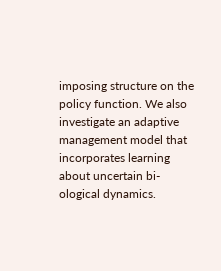imposing structure on the policy function. We also investigate an adaptive management model that incorporates learning about uncertain bi-ological dynamics.